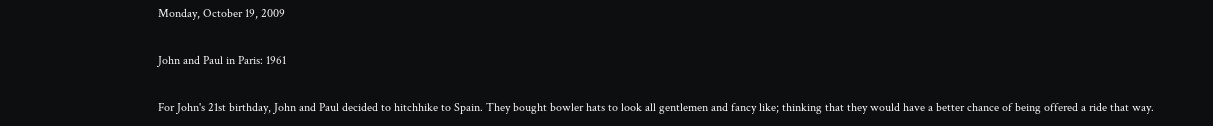Monday, October 19, 2009

John and Paul in Paris: 1961

For John's 21st birthday, John and Paul decided to hitchhike to Spain. They bought bowler hats to look all gentlemen and fancy like; thinking that they would have a better chance of being offered a ride that way.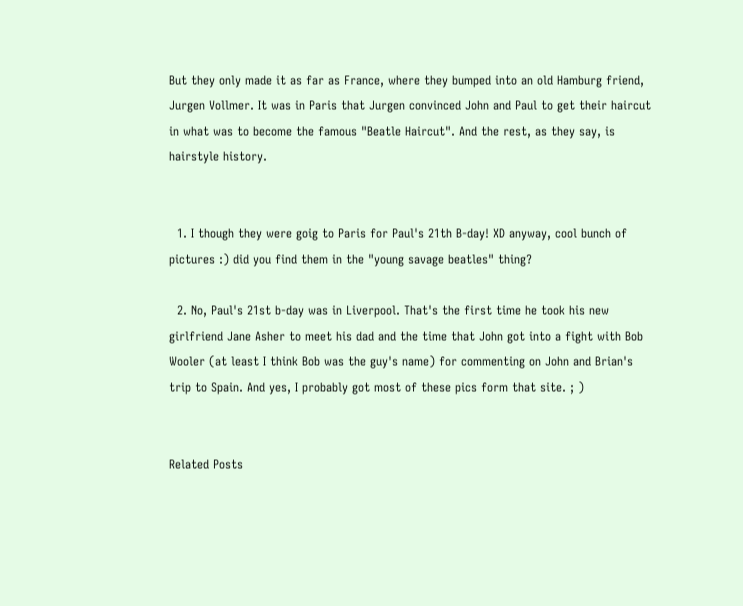But they only made it as far as France, where they bumped into an old Hamburg friend, Jurgen Vollmer. It was in Paris that Jurgen convinced John and Paul to get their haircut in what was to become the famous "Beatle Haircut". And the rest, as they say, is hairstyle history.


  1. I though they were goig to Paris for Paul's 21th B-day! XD anyway, cool bunch of pictures :) did you find them in the "young savage beatles" thing?

  2. No, Paul's 21st b-day was in Liverpool. That's the first time he took his new girlfriend Jane Asher to meet his dad and the time that John got into a fight with Bob Wooler (at least I think Bob was the guy's name) for commenting on John and Brian's trip to Spain. And yes, I probably got most of these pics form that site. ; )


Related Posts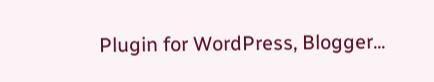Plugin for WordPress, Blogger...